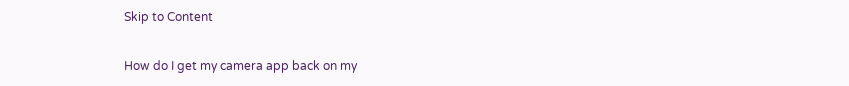Skip to Content

How do I get my camera app back on my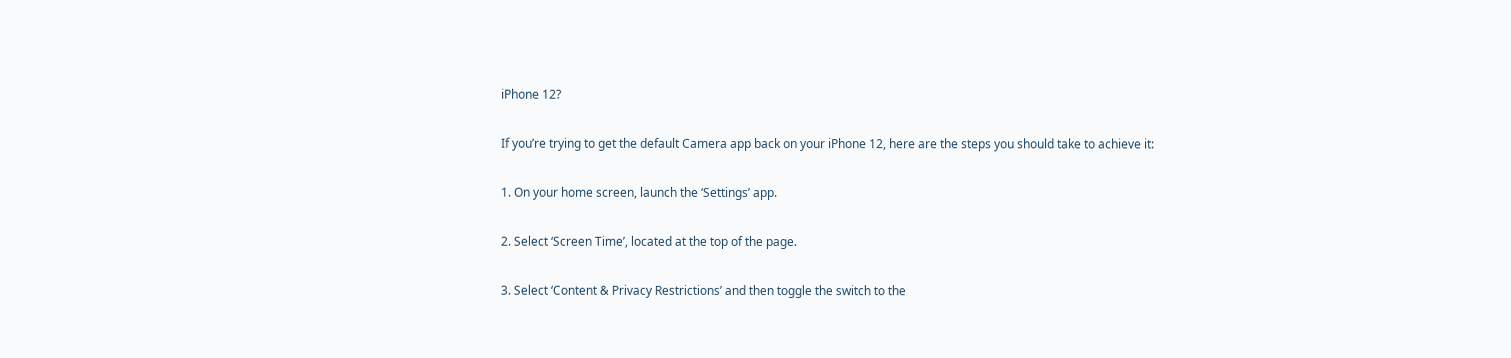iPhone 12?

If you’re trying to get the default Camera app back on your iPhone 12, here are the steps you should take to achieve it:

1. On your home screen, launch the ‘Settings’ app.

2. Select ‘Screen Time’, located at the top of the page.

3. Select ‘Content & Privacy Restrictions’ and then toggle the switch to the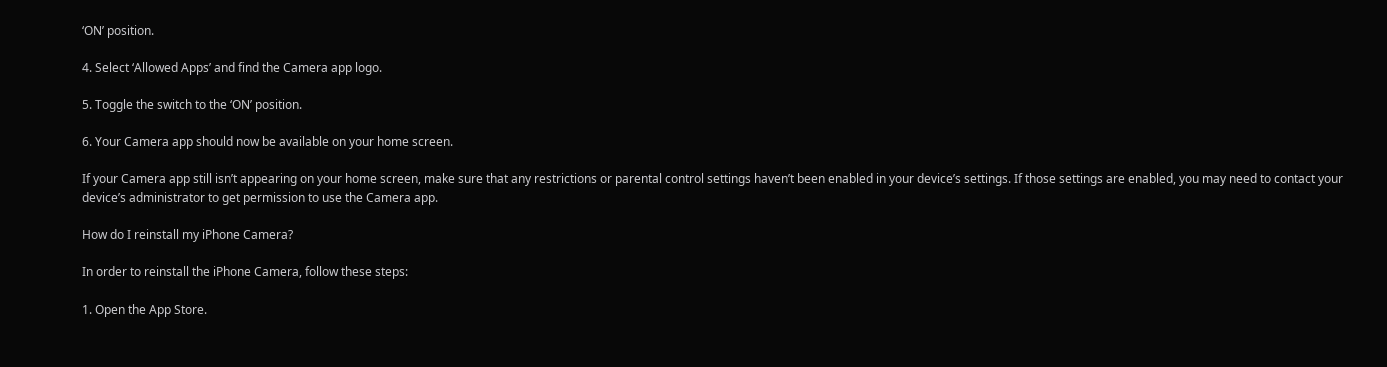‘ON’ position.

4. Select ‘Allowed Apps’ and find the Camera app logo.

5. Toggle the switch to the ‘ON’ position.

6. Your Camera app should now be available on your home screen.

If your Camera app still isn’t appearing on your home screen, make sure that any restrictions or parental control settings haven’t been enabled in your device’s settings. If those settings are enabled, you may need to contact your device’s administrator to get permission to use the Camera app.

How do I reinstall my iPhone Camera?

In order to reinstall the iPhone Camera, follow these steps:

1. Open the App Store.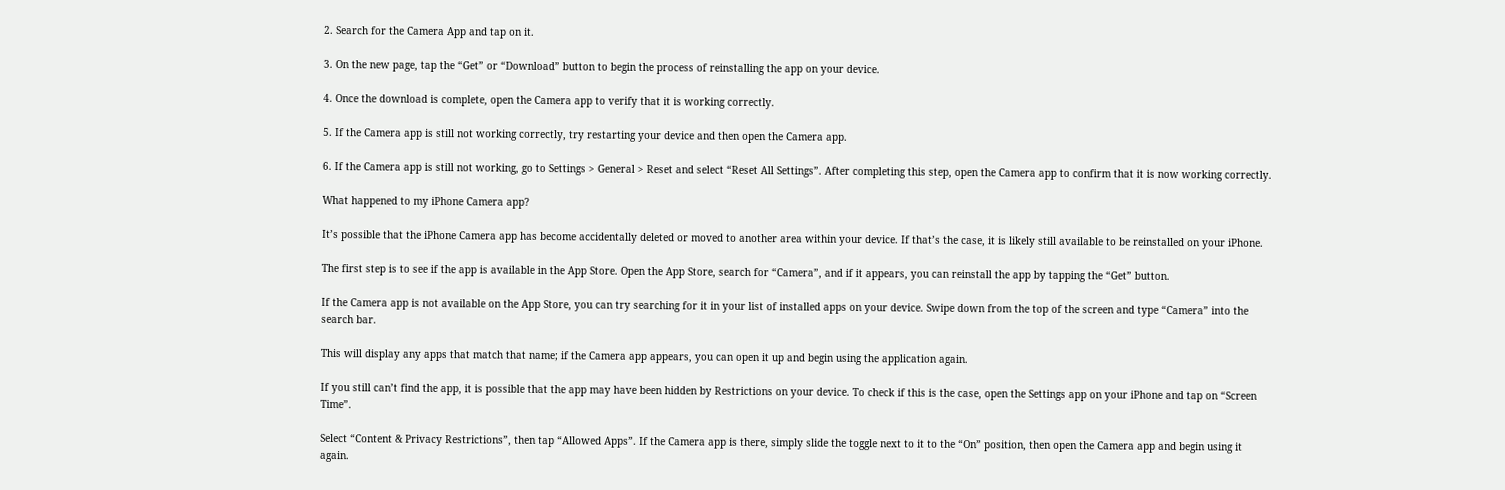2. Search for the Camera App and tap on it.

3. On the new page, tap the “Get” or “Download” button to begin the process of reinstalling the app on your device.

4. Once the download is complete, open the Camera app to verify that it is working correctly.

5. If the Camera app is still not working correctly, try restarting your device and then open the Camera app.

6. If the Camera app is still not working, go to Settings > General > Reset and select “Reset All Settings”. After completing this step, open the Camera app to confirm that it is now working correctly.

What happened to my iPhone Camera app?

It’s possible that the iPhone Camera app has become accidentally deleted or moved to another area within your device. If that’s the case, it is likely still available to be reinstalled on your iPhone.

The first step is to see if the app is available in the App Store. Open the App Store, search for “Camera”, and if it appears, you can reinstall the app by tapping the “Get” button.

If the Camera app is not available on the App Store, you can try searching for it in your list of installed apps on your device. Swipe down from the top of the screen and type “Camera” into the search bar.

This will display any apps that match that name; if the Camera app appears, you can open it up and begin using the application again.

If you still can’t find the app, it is possible that the app may have been hidden by Restrictions on your device. To check if this is the case, open the Settings app on your iPhone and tap on “Screen Time”.

Select “Content & Privacy Restrictions”, then tap “Allowed Apps”. If the Camera app is there, simply slide the toggle next to it to the “On” position, then open the Camera app and begin using it again.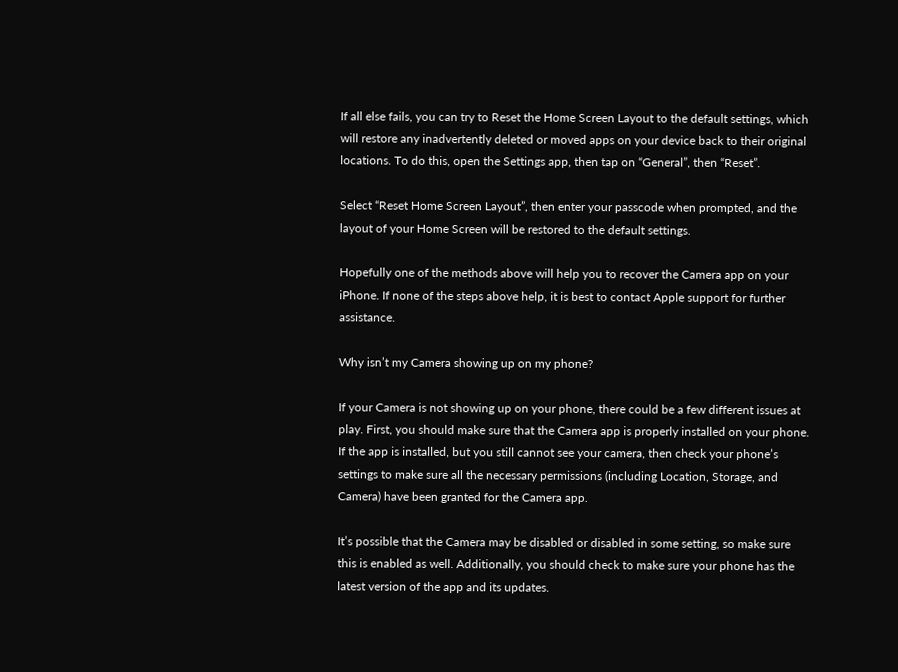If all else fails, you can try to Reset the Home Screen Layout to the default settings, which will restore any inadvertently deleted or moved apps on your device back to their original locations. To do this, open the Settings app, then tap on “General”, then “Reset”.

Select “Reset Home Screen Layout”, then enter your passcode when prompted, and the layout of your Home Screen will be restored to the default settings.

Hopefully one of the methods above will help you to recover the Camera app on your iPhone. If none of the steps above help, it is best to contact Apple support for further assistance.

Why isn’t my Camera showing up on my phone?

If your Camera is not showing up on your phone, there could be a few different issues at play. First, you should make sure that the Camera app is properly installed on your phone. If the app is installed, but you still cannot see your camera, then check your phone’s settings to make sure all the necessary permissions (including Location, Storage, and Camera) have been granted for the Camera app.

It’s possible that the Camera may be disabled or disabled in some setting, so make sure this is enabled as well. Additionally, you should check to make sure your phone has the latest version of the app and its updates.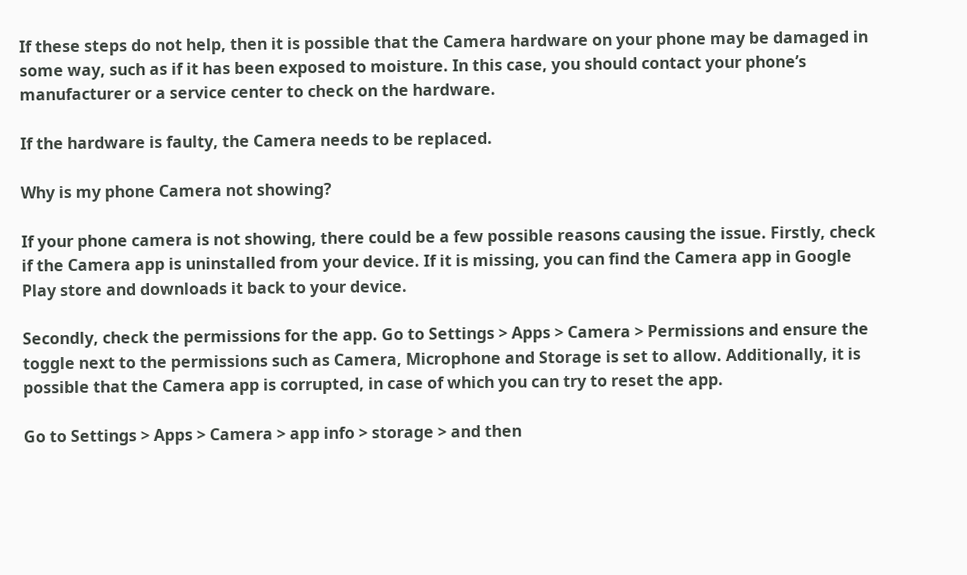If these steps do not help, then it is possible that the Camera hardware on your phone may be damaged in some way, such as if it has been exposed to moisture. In this case, you should contact your phone’s manufacturer or a service center to check on the hardware.

If the hardware is faulty, the Camera needs to be replaced.

Why is my phone Camera not showing?

If your phone camera is not showing, there could be a few possible reasons causing the issue. Firstly, check if the Camera app is uninstalled from your device. If it is missing, you can find the Camera app in Google Play store and downloads it back to your device.

Secondly, check the permissions for the app. Go to Settings > Apps > Camera > Permissions and ensure the toggle next to the permissions such as Camera, Microphone and Storage is set to allow. Additionally, it is possible that the Camera app is corrupted, in case of which you can try to reset the app.

Go to Settings > Apps > Camera > app info > storage > and then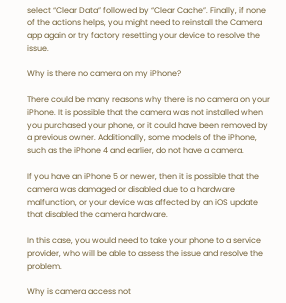select “Clear Data” followed by “Clear Cache”. Finally, if none of the actions helps, you might need to reinstall the Camera app again or try factory resetting your device to resolve the issue.

Why is there no camera on my iPhone?

There could be many reasons why there is no camera on your iPhone. It is possible that the camera was not installed when you purchased your phone, or it could have been removed by a previous owner. Additionally, some models of the iPhone, such as the iPhone 4 and earlier, do not have a camera.

If you have an iPhone 5 or newer, then it is possible that the camera was damaged or disabled due to a hardware malfunction, or your device was affected by an iOS update that disabled the camera hardware.

In this case, you would need to take your phone to a service provider, who will be able to assess the issue and resolve the problem.

Why is camera access not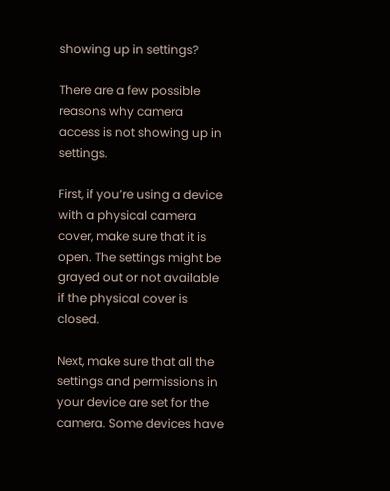showing up in settings?

There are a few possible reasons why camera access is not showing up in settings.

First, if you’re using a device with a physical camera cover, make sure that it is open. The settings might be grayed out or not available if the physical cover is closed.

Next, make sure that all the settings and permissions in your device are set for the camera. Some devices have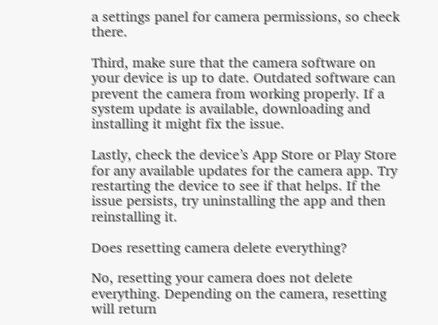a settings panel for camera permissions, so check there.

Third, make sure that the camera software on your device is up to date. Outdated software can prevent the camera from working properly. If a system update is available, downloading and installing it might fix the issue.

Lastly, check the device’s App Store or Play Store for any available updates for the camera app. Try restarting the device to see if that helps. If the issue persists, try uninstalling the app and then reinstalling it.

Does resetting camera delete everything?

No, resetting your camera does not delete everything. Depending on the camera, resetting will return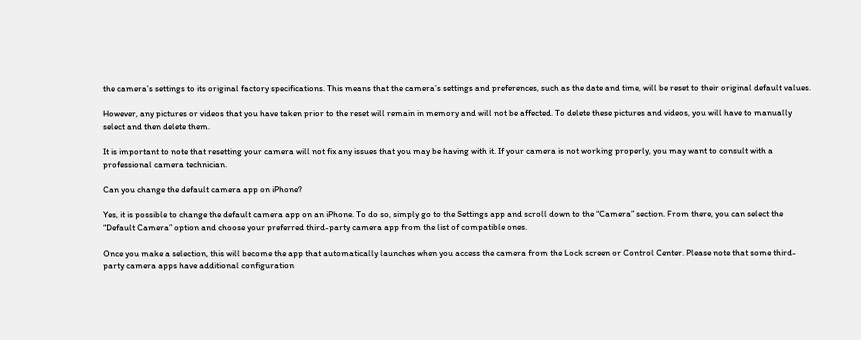the camera’s settings to its original factory specifications. This means that the camera’s settings and preferences, such as the date and time, will be reset to their original default values.

However, any pictures or videos that you have taken prior to the reset will remain in memory and will not be affected. To delete these pictures and videos, you will have to manually select and then delete them.

It is important to note that resetting your camera will not fix any issues that you may be having with it. If your camera is not working properly, you may want to consult with a professional camera technician.

Can you change the default camera app on iPhone?

Yes, it is possible to change the default camera app on an iPhone. To do so, simply go to the Settings app and scroll down to the “Camera” section. From there, you can select the “Default Camera” option and choose your preferred third-party camera app from the list of compatible ones.

Once you make a selection, this will become the app that automatically launches when you access the camera from the Lock screen or Control Center. Please note that some third-party camera apps have additional configuration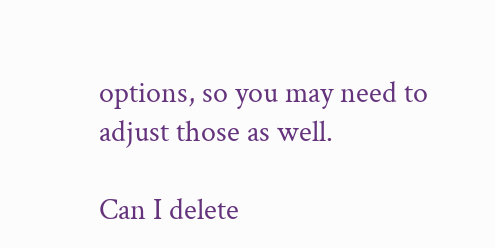options, so you may need to adjust those as well.

Can I delete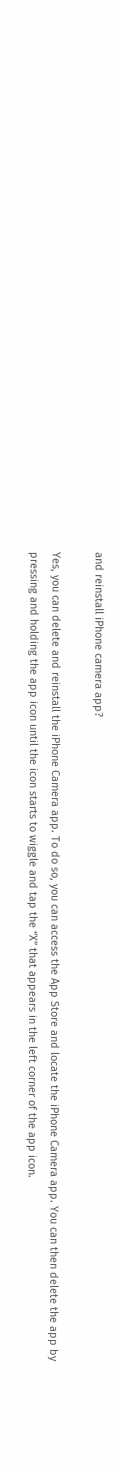and reinstall iPhone camera app?

Yes, you can delete and reinstall the iPhone Camera app. To do so, you can access the App Store and locate the iPhone Camera app. You can then delete the app by pressing and holding the app icon until the icon starts to wiggle and tap the “X” that appears in the left corner of the app icon.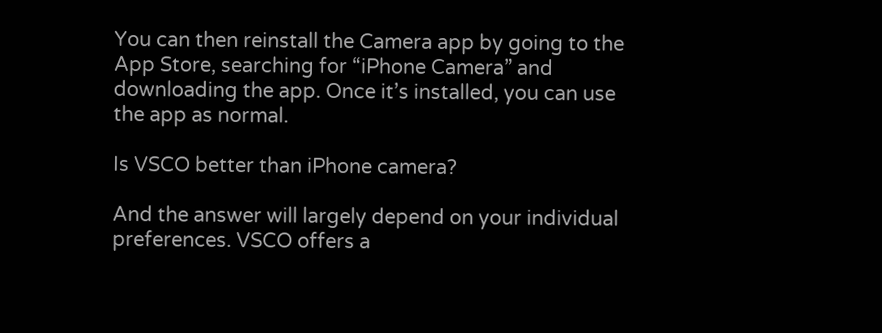You can then reinstall the Camera app by going to the App Store, searching for “iPhone Camera” and downloading the app. Once it’s installed, you can use the app as normal.

Is VSCO better than iPhone camera?

And the answer will largely depend on your individual preferences. VSCO offers a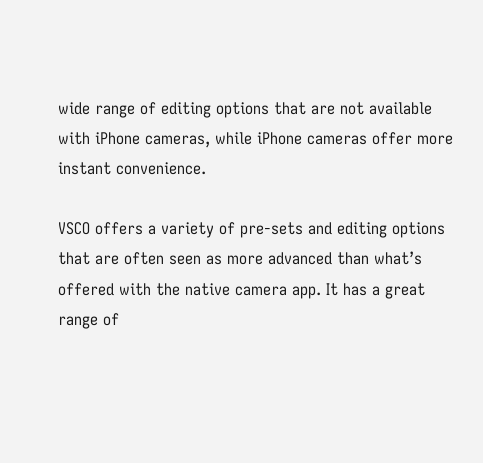wide range of editing options that are not available with iPhone cameras, while iPhone cameras offer more instant convenience.

VSCO offers a variety of pre-sets and editing options that are often seen as more advanced than what’s offered with the native camera app. It has a great range of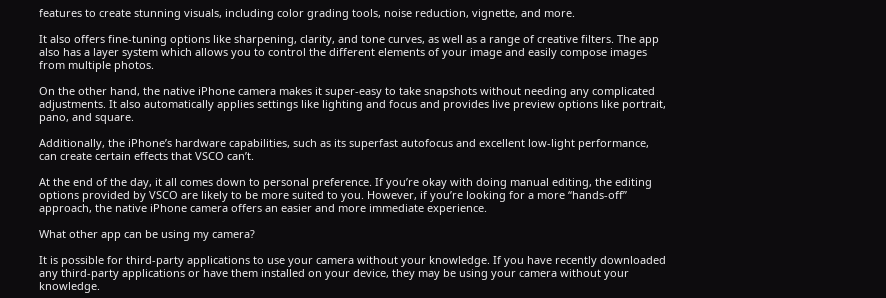features to create stunning visuals, including color grading tools, noise reduction, vignette, and more.

It also offers fine-tuning options like sharpening, clarity, and tone curves, as well as a range of creative filters. The app also has a layer system which allows you to control the different elements of your image and easily compose images from multiple photos.

On the other hand, the native iPhone camera makes it super-easy to take snapshots without needing any complicated adjustments. It also automatically applies settings like lighting and focus and provides live preview options like portrait, pano, and square.

Additionally, the iPhone’s hardware capabilities, such as its superfast autofocus and excellent low-light performance, can create certain effects that VSCO can’t.

At the end of the day, it all comes down to personal preference. If you’re okay with doing manual editing, the editing options provided by VSCO are likely to be more suited to you. However, if you’re looking for a more “hands-off” approach, the native iPhone camera offers an easier and more immediate experience.

What other app can be using my camera?

It is possible for third-party applications to use your camera without your knowledge. If you have recently downloaded any third-party applications or have them installed on your device, they may be using your camera without your knowledge.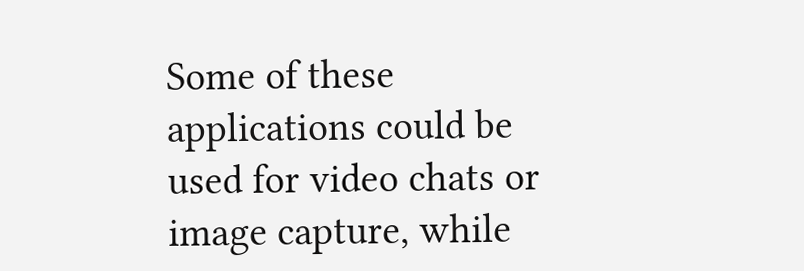Some of these applications could be used for video chats or image capture, while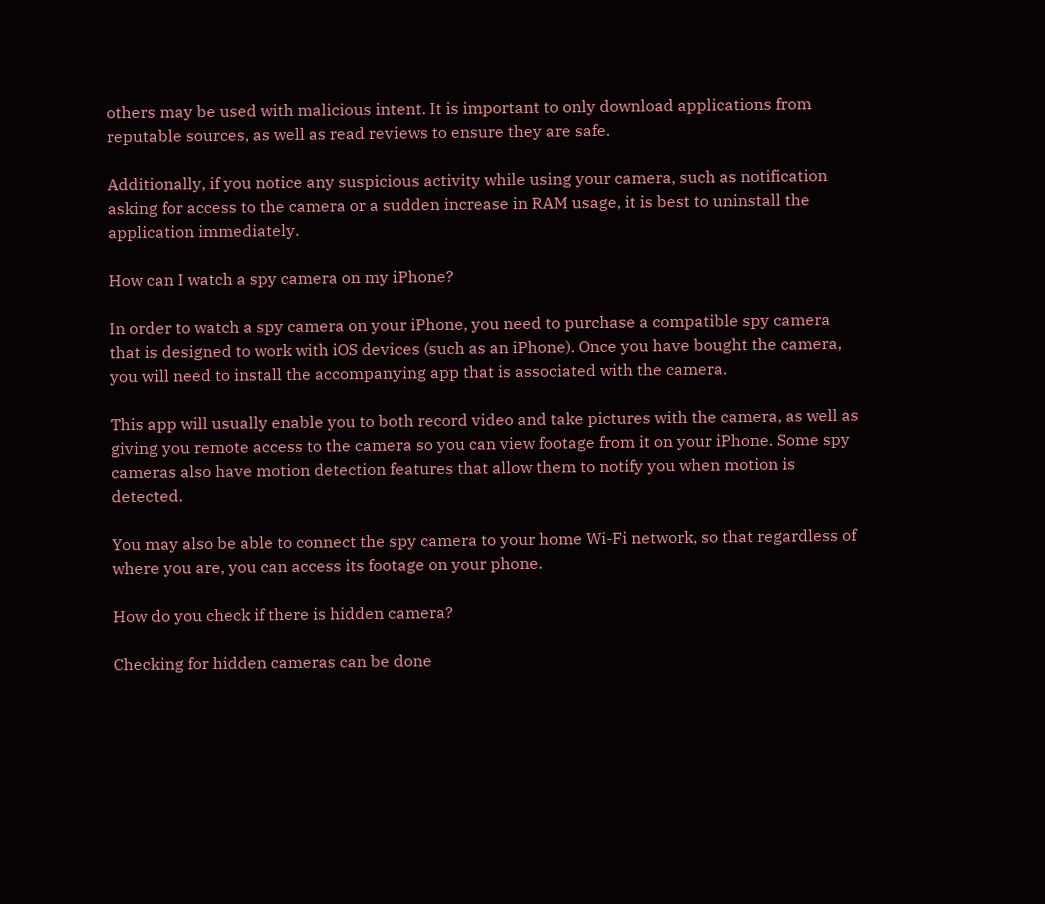others may be used with malicious intent. It is important to only download applications from reputable sources, as well as read reviews to ensure they are safe.

Additionally, if you notice any suspicious activity while using your camera, such as notification asking for access to the camera or a sudden increase in RAM usage, it is best to uninstall the application immediately.

How can I watch a spy camera on my iPhone?

In order to watch a spy camera on your iPhone, you need to purchase a compatible spy camera that is designed to work with iOS devices (such as an iPhone). Once you have bought the camera, you will need to install the accompanying app that is associated with the camera.

This app will usually enable you to both record video and take pictures with the camera, as well as giving you remote access to the camera so you can view footage from it on your iPhone. Some spy cameras also have motion detection features that allow them to notify you when motion is detected.

You may also be able to connect the spy camera to your home Wi-Fi network, so that regardless of where you are, you can access its footage on your phone.

How do you check if there is hidden camera?

Checking for hidden cameras can be done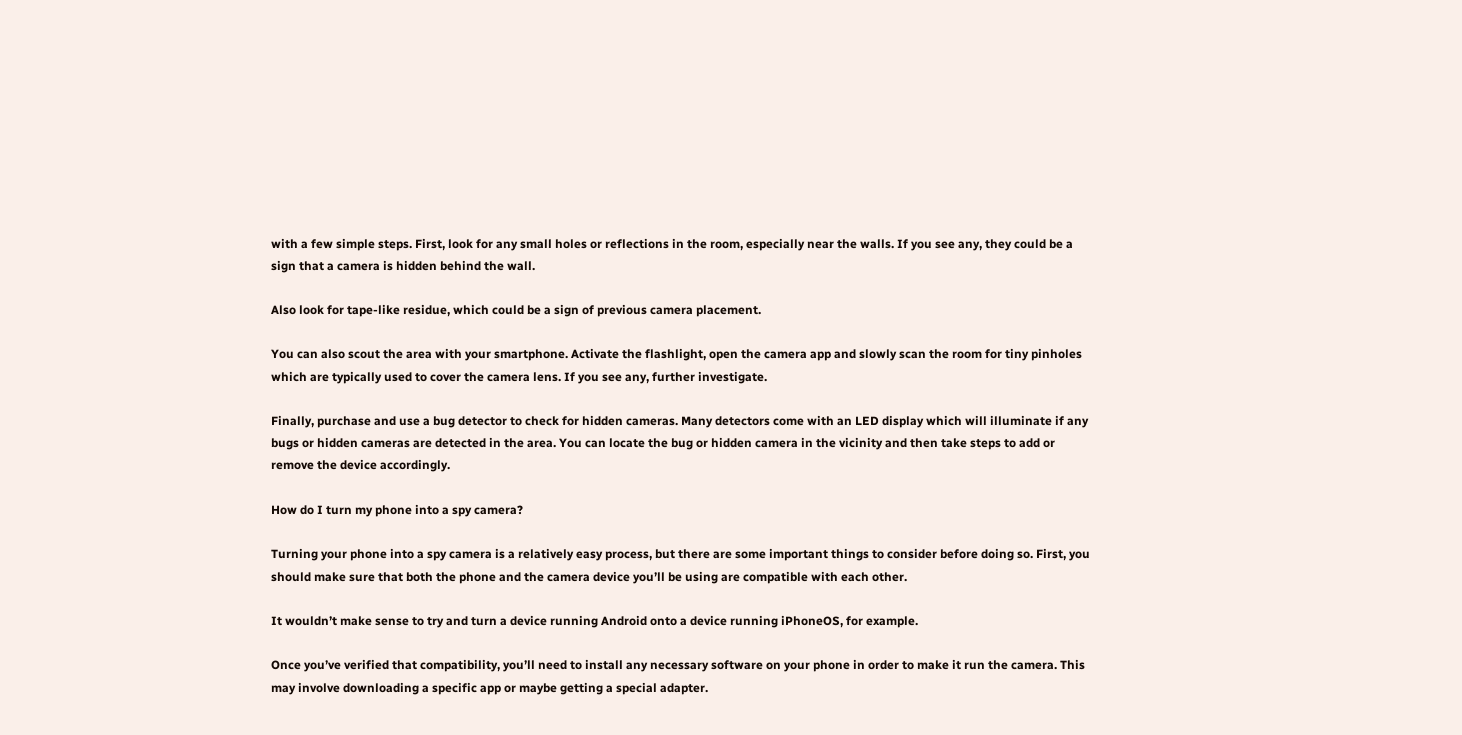with a few simple steps. First, look for any small holes or reflections in the room, especially near the walls. If you see any, they could be a sign that a camera is hidden behind the wall.

Also look for tape-like residue, which could be a sign of previous camera placement.

You can also scout the area with your smartphone. Activate the flashlight, open the camera app and slowly scan the room for tiny pinholes which are typically used to cover the camera lens. If you see any, further investigate.

Finally, purchase and use a bug detector to check for hidden cameras. Many detectors come with an LED display which will illuminate if any bugs or hidden cameras are detected in the area. You can locate the bug or hidden camera in the vicinity and then take steps to add or remove the device accordingly.

How do I turn my phone into a spy camera?

Turning your phone into a spy camera is a relatively easy process, but there are some important things to consider before doing so. First, you should make sure that both the phone and the camera device you’ll be using are compatible with each other.

It wouldn’t make sense to try and turn a device running Android onto a device running iPhoneOS, for example.

Once you’ve verified that compatibility, you’ll need to install any necessary software on your phone in order to make it run the camera. This may involve downloading a specific app or maybe getting a special adapter.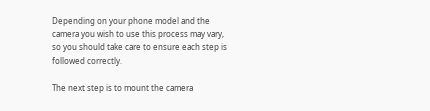Depending on your phone model and the camera you wish to use this process may vary, so you should take care to ensure each step is followed correctly.

The next step is to mount the camera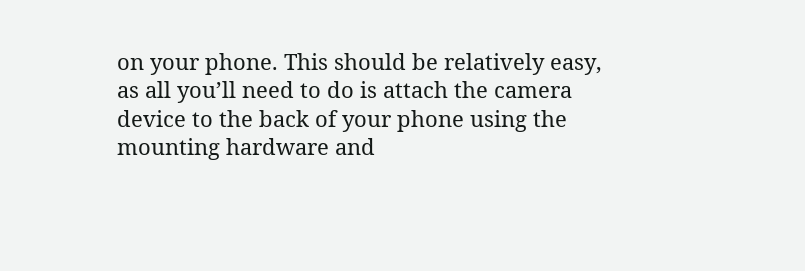on your phone. This should be relatively easy, as all you’ll need to do is attach the camera device to the back of your phone using the mounting hardware and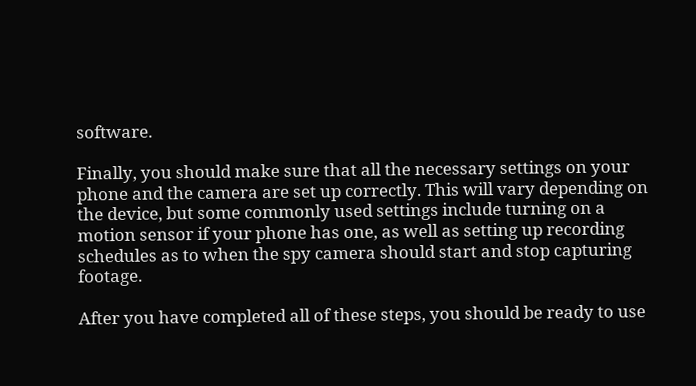software.

Finally, you should make sure that all the necessary settings on your phone and the camera are set up correctly. This will vary depending on the device, but some commonly used settings include turning on a motion sensor if your phone has one, as well as setting up recording schedules as to when the spy camera should start and stop capturing footage.

After you have completed all of these steps, you should be ready to use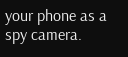your phone as a spy camera.